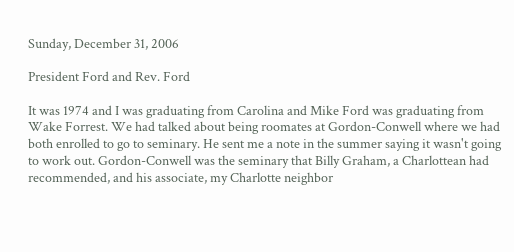Sunday, December 31, 2006

President Ford and Rev. Ford

It was 1974 and I was graduating from Carolina and Mike Ford was graduating from Wake Forrest. We had talked about being roomates at Gordon-Conwell where we had both enrolled to go to seminary. He sent me a note in the summer saying it wasn't going to work out. Gordon-Conwell was the seminary that Billy Graham, a Charlottean had recommended, and his associate, my Charlotte neighbor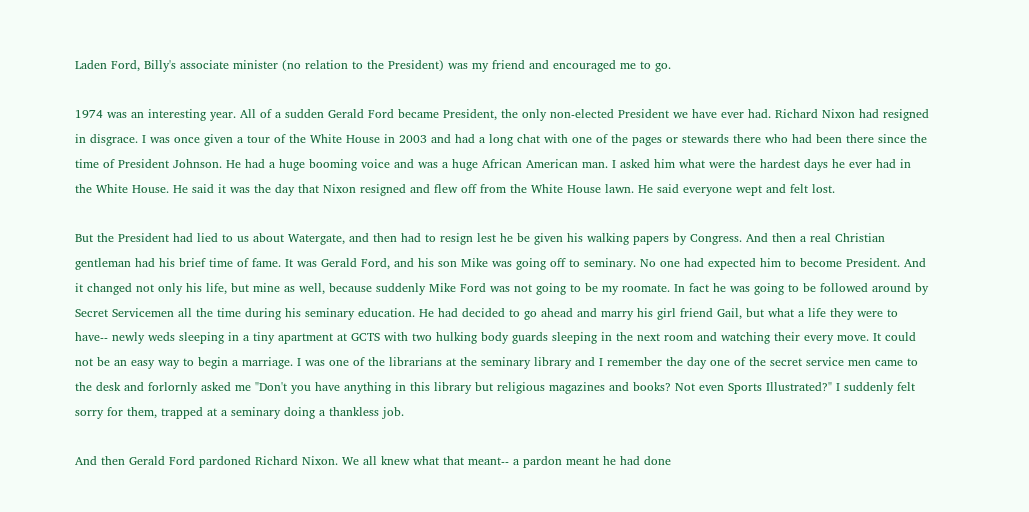Laden Ford, Billy's associate minister (no relation to the President) was my friend and encouraged me to go.

1974 was an interesting year. All of a sudden Gerald Ford became President, the only non-elected President we have ever had. Richard Nixon had resigned in disgrace. I was once given a tour of the White House in 2003 and had a long chat with one of the pages or stewards there who had been there since the time of President Johnson. He had a huge booming voice and was a huge African American man. I asked him what were the hardest days he ever had in the White House. He said it was the day that Nixon resigned and flew off from the White House lawn. He said everyone wept and felt lost.

But the President had lied to us about Watergate, and then had to resign lest he be given his walking papers by Congress. And then a real Christian gentleman had his brief time of fame. It was Gerald Ford, and his son Mike was going off to seminary. No one had expected him to become President. And it changed not only his life, but mine as well, because suddenly Mike Ford was not going to be my roomate. In fact he was going to be followed around by Secret Servicemen all the time during his seminary education. He had decided to go ahead and marry his girl friend Gail, but what a life they were to have-- newly weds sleeping in a tiny apartment at GCTS with two hulking body guards sleeping in the next room and watching their every move. It could not be an easy way to begin a marriage. I was one of the librarians at the seminary library and I remember the day one of the secret service men came to the desk and forlornly asked me "Don't you have anything in this library but religious magazines and books? Not even Sports Illustrated?" I suddenly felt sorry for them, trapped at a seminary doing a thankless job.

And then Gerald Ford pardoned Richard Nixon. We all knew what that meant-- a pardon meant he had done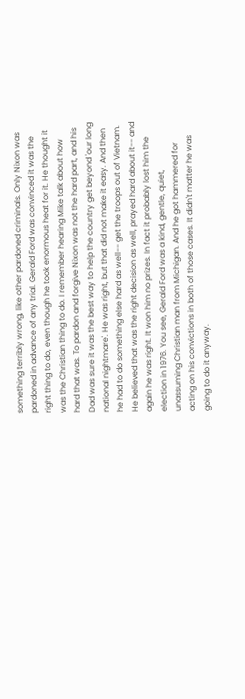something terribly wrong, like other pardoned criminals. Only Nixon was pardoned in advance of any trial. Gerald Ford was convinced it was the right thing to do, even though he took enormous heat for it. He thought it was the Christian thing to do. I remember hearing Mike talk about how hard that was. To pardon and forgive Nixon was not the hard part, and his Dad was sure it was the best way to help the country get beyond 'our long national nightmare'. He was right, but that did not make it easy. And then he had to do something else hard as well-- get the troops out of Vietnam. He believed that was the right decision as well, prayed hard about it-- and again he was right. It won him no prizes. In fact it probably lost him the election in 1976. You see, Gerald Ford was a kind, gentle, quiet, unassuming Christian man from Michigan. And he got hammered for acting on his convictions in both of those cases. It didn't matter he was going to do it anyway.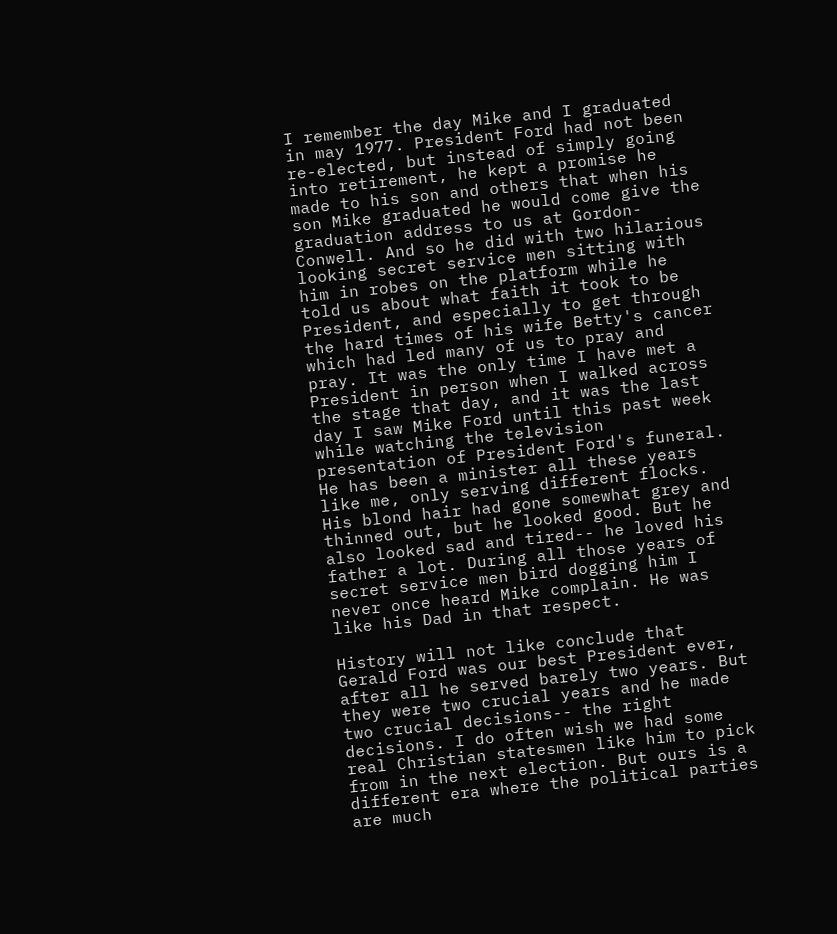I remember the day Mike and I graduated in may 1977. President Ford had not been re-elected, but instead of simply going into retirement, he kept a promise he made to his son and others that when his son Mike graduated he would come give the graduation address to us at Gordon- Conwell. And so he did with two hilarious looking secret service men sitting with him in robes on the platform while he told us about what faith it took to be President, and especially to get through the hard times of his wife Betty's cancer which had led many of us to pray and pray. It was the only time I have met a President in person when I walked across the stage that day, and it was the last day I saw Mike Ford until this past week while watching the television presentation of President Ford's funeral. He has been a minister all these years like me, only serving different flocks. His blond hair had gone somewhat grey and thinned out, but he looked good. But he also looked sad and tired-- he loved his father a lot. During all those years of secret service men bird dogging him I never once heard Mike complain. He was like his Dad in that respect.

History will not like conclude that Gerald Ford was our best President ever, after all he served barely two years. But they were two crucial years and he made two crucial decisions-- the right decisions. I do often wish we had some real Christian statesmen like him to pick from in the next election. But ours is a different era where the political parties are much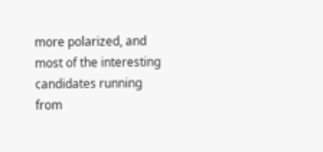more polarized, and most of the interesting candidates running from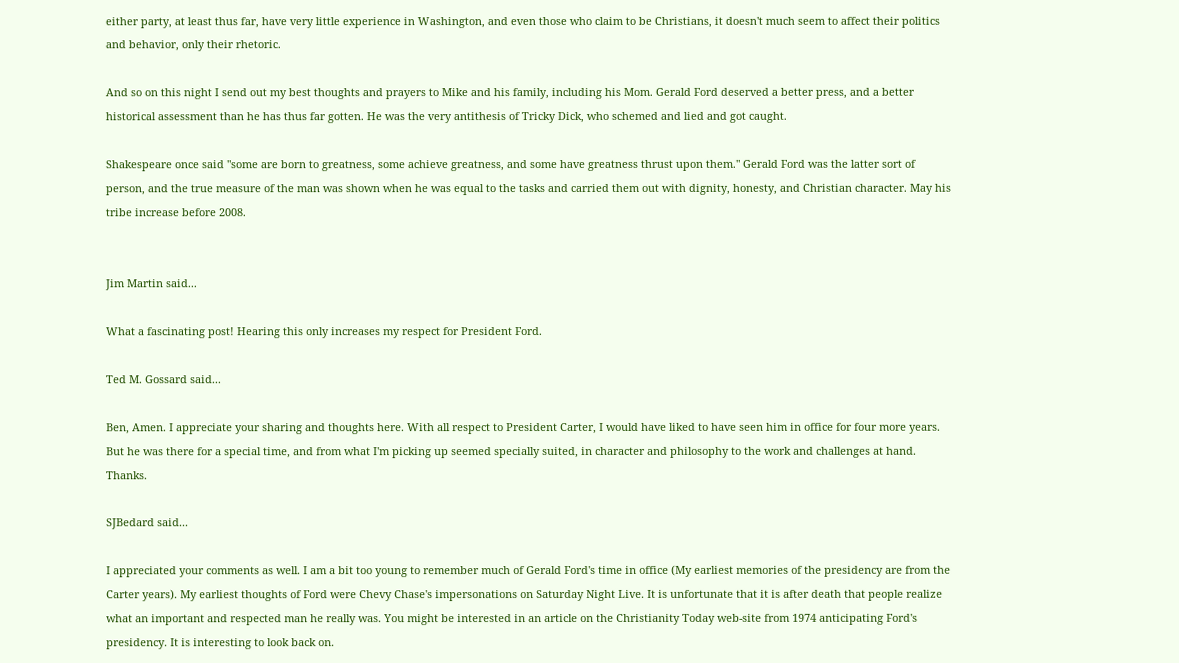either party, at least thus far, have very little experience in Washington, and even those who claim to be Christians, it doesn't much seem to affect their politics and behavior, only their rhetoric.

And so on this night I send out my best thoughts and prayers to Mike and his family, including his Mom. Gerald Ford deserved a better press, and a better historical assessment than he has thus far gotten. He was the very antithesis of Tricky Dick, who schemed and lied and got caught.

Shakespeare once said "some are born to greatness, some achieve greatness, and some have greatness thrust upon them." Gerald Ford was the latter sort of person, and the true measure of the man was shown when he was equal to the tasks and carried them out with dignity, honesty, and Christian character. May his tribe increase before 2008.


Jim Martin said...

What a fascinating post! Hearing this only increases my respect for President Ford.

Ted M. Gossard said...

Ben, Amen. I appreciate your sharing and thoughts here. With all respect to President Carter, I would have liked to have seen him in office for four more years. But he was there for a special time, and from what I'm picking up seemed specially suited, in character and philosophy to the work and challenges at hand. Thanks.

SJBedard said...

I appreciated your comments as well. I am a bit too young to remember much of Gerald Ford's time in office (My earliest memories of the presidency are from the Carter years). My earliest thoughts of Ford were Chevy Chase's impersonations on Saturday Night Live. It is unfortunate that it is after death that people realize what an important and respected man he really was. You might be interested in an article on the Christianity Today web-site from 1974 anticipating Ford's presidency. It is interesting to look back on.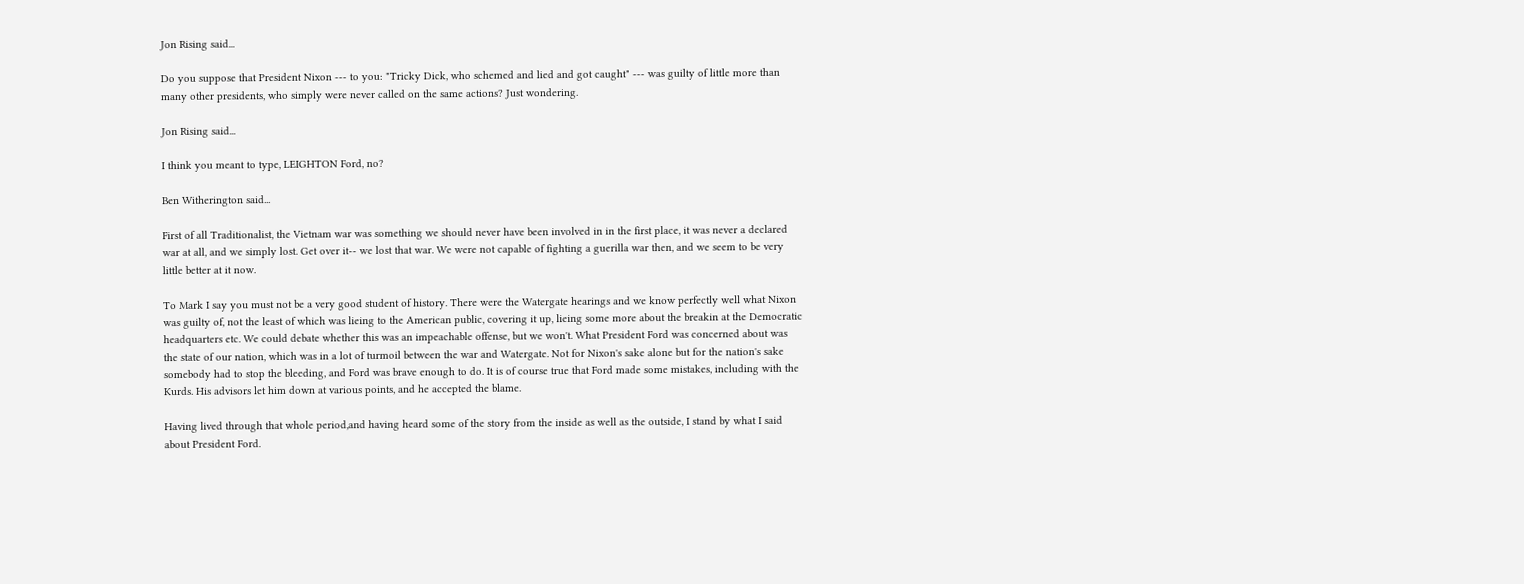Jon Rising said...

Do you suppose that President Nixon --- to you: "Tricky Dick, who schemed and lied and got caught" --- was guilty of little more than many other presidents, who simply were never called on the same actions? Just wondering.

Jon Rising said...

I think you meant to type, LEIGHTON Ford, no?

Ben Witherington said...

First of all Traditionalist, the Vietnam war was something we should never have been involved in in the first place, it was never a declared war at all, and we simply lost. Get over it-- we lost that war. We were not capable of fighting a guerilla war then, and we seem to be very little better at it now.

To Mark I say you must not be a very good student of history. There were the Watergate hearings and we know perfectly well what Nixon was guilty of, not the least of which was lieing to the American public, covering it up, lieing some more about the breakin at the Democratic headquarters etc. We could debate whether this was an impeachable offense, but we won't. What President Ford was concerned about was the state of our nation, which was in a lot of turmoil between the war and Watergate. Not for Nixon's sake alone but for the nation's sake somebody had to stop the bleeding, and Ford was brave enough to do. It is of course true that Ford made some mistakes, including with the Kurds. His advisors let him down at various points, and he accepted the blame.

Having lived through that whole period,and having heard some of the story from the inside as well as the outside, I stand by what I said about President Ford.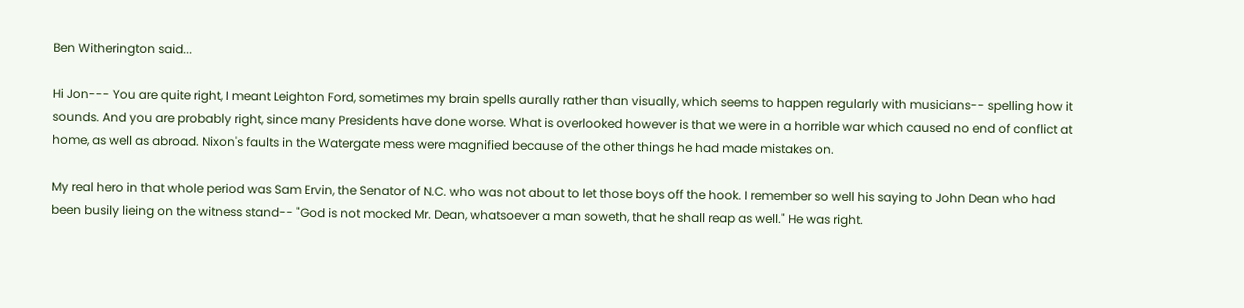Ben Witherington said...

Hi Jon--- You are quite right, I meant Leighton Ford, sometimes my brain spells aurally rather than visually, which seems to happen regularly with musicians-- spelling how it sounds. And you are probably right, since many Presidents have done worse. What is overlooked however is that we were in a horrible war which caused no end of conflict at home, as well as abroad. Nixon's faults in the Watergate mess were magnified because of the other things he had made mistakes on.

My real hero in that whole period was Sam Ervin, the Senator of N.C. who was not about to let those boys off the hook. I remember so well his saying to John Dean who had been busily lieing on the witness stand-- "God is not mocked Mr. Dean, whatsoever a man soweth, that he shall reap as well." He was right.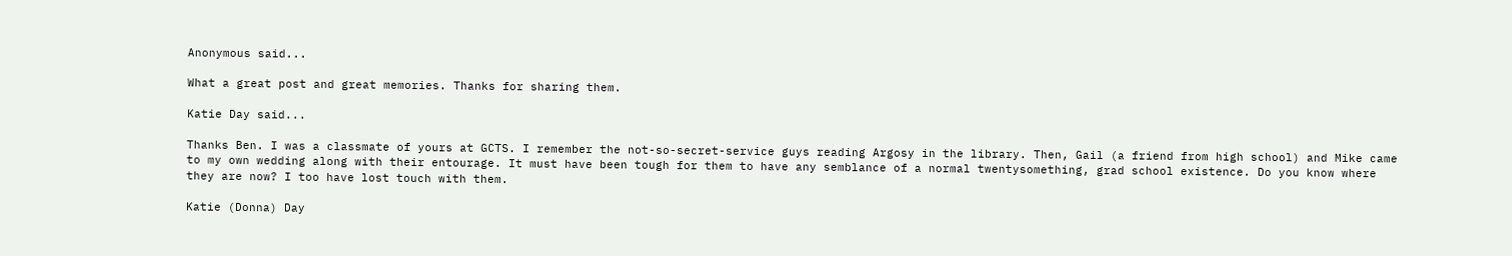Anonymous said...

What a great post and great memories. Thanks for sharing them.

Katie Day said...

Thanks Ben. I was a classmate of yours at GCTS. I remember the not-so-secret-service guys reading Argosy in the library. Then, Gail (a friend from high school) and Mike came to my own wedding along with their entourage. It must have been tough for them to have any semblance of a normal twentysomething, grad school existence. Do you know where they are now? I too have lost touch with them.

Katie (Donna) Day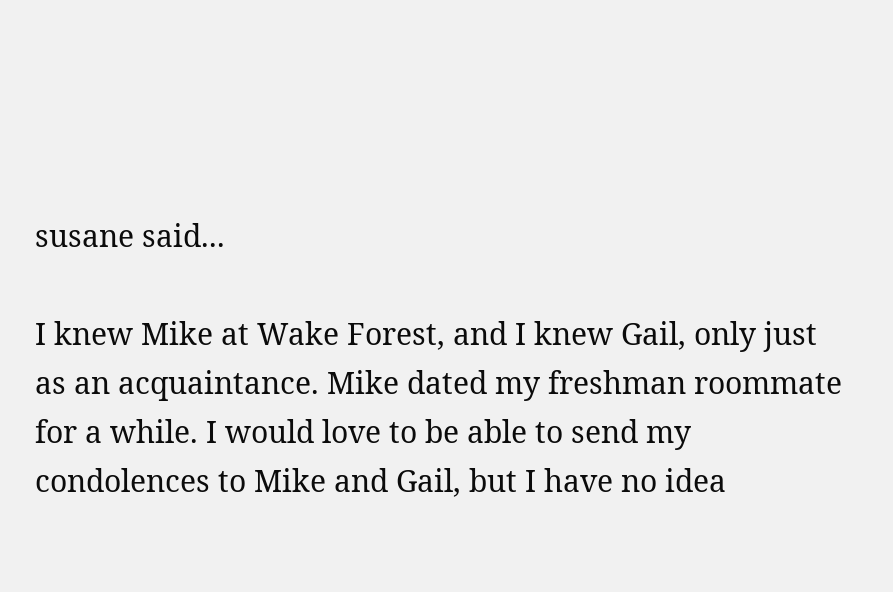susane said...

I knew Mike at Wake Forest, and I knew Gail, only just as an acquaintance. Mike dated my freshman roommate for a while. I would love to be able to send my condolences to Mike and Gail, but I have no idea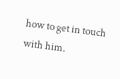how to get in touch with him.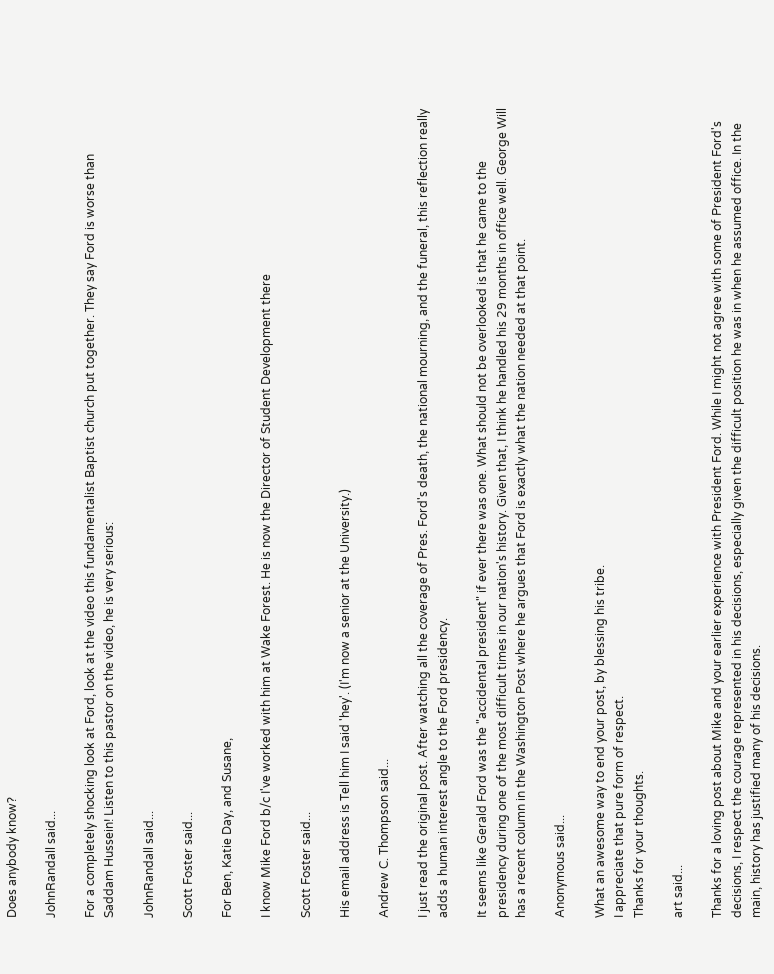Does anybody know?

JohnRandall said...

For a completely shocking look at Ford, look at the video this fundamentalist Baptist church put together. They say Ford is worse than Saddam Hussein! Listen to this pastor on the video, he is very serious:

JohnRandall said...

Scott Foster said...

For Ben, Katie Day, and Susane,

I know Mike Ford b/c I've worked with him at Wake Forest. He is now the Director of Student Development there

Scott Foster said...

His email address is Tell him I said 'hey'. (I'm now a senior at the University.)

Andrew C. Thompson said...

I just read the original post. After watching all the coverage of Pres. Ford's death, the national mourning, and the funeral, this reflection really adds a human interest angle to the Ford presidency.

It seems like Gerald Ford was the "accidental president" if ever there was one. What should not be overlooked is that he came to the presidency during one of the most difficult times in our nation's history. Given that, I think he handled his 29 months in office well. George Will has a recent column in the Washington Post where he argues that Ford is exactly what the nation needed at that point.

Anonymous said...

What an awesome way to end your post, by blessing his tribe.
I appreciate that pure form of respect.
Thanks for your thoughts.

art said...

Thanks for a loving post about Mike and your earlier experience with President Ford. While I might not agree with some of President Ford's decisions, I respect the courage represented in his decisions, especially given the difficult position he was in when he assumed office. In the main, history has justified many of his decisions.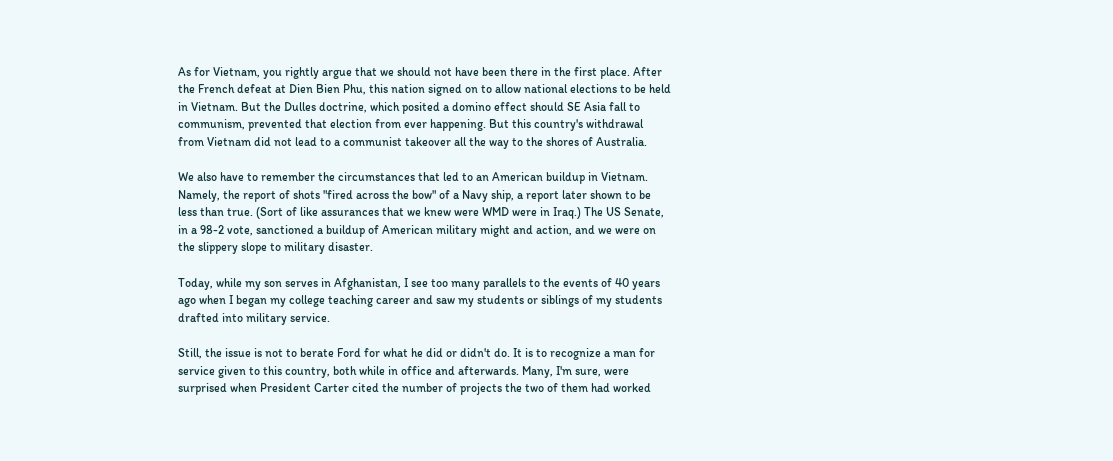As for Vietnam, you rightly argue that we should not have been there in the first place. After the French defeat at Dien Bien Phu, this nation signed on to allow national elections to be held in Vietnam. But the Dulles doctrine, which posited a domino effect should SE Asia fall to communism, prevented that election from ever happening. But this country's withdrawal from Vietnam did not lead to a communist takeover all the way to the shores of Australia.

We also have to remember the circumstances that led to an American buildup in Vietnam. Namely, the report of shots "fired across the bow" of a Navy ship, a report later shown to be less than true. (Sort of like assurances that we knew were WMD were in Iraq.) The US Senate, in a 98-2 vote, sanctioned a buildup of American military might and action, and we were on the slippery slope to military disaster.

Today, while my son serves in Afghanistan, I see too many parallels to the events of 40 years ago when I began my college teaching career and saw my students or siblings of my students drafted into military service.

Still, the issue is not to berate Ford for what he did or didn't do. It is to recognize a man for service given to this country, both while in office and afterwards. Many, I'm sure, were surprised when President Carter cited the number of projects the two of them had worked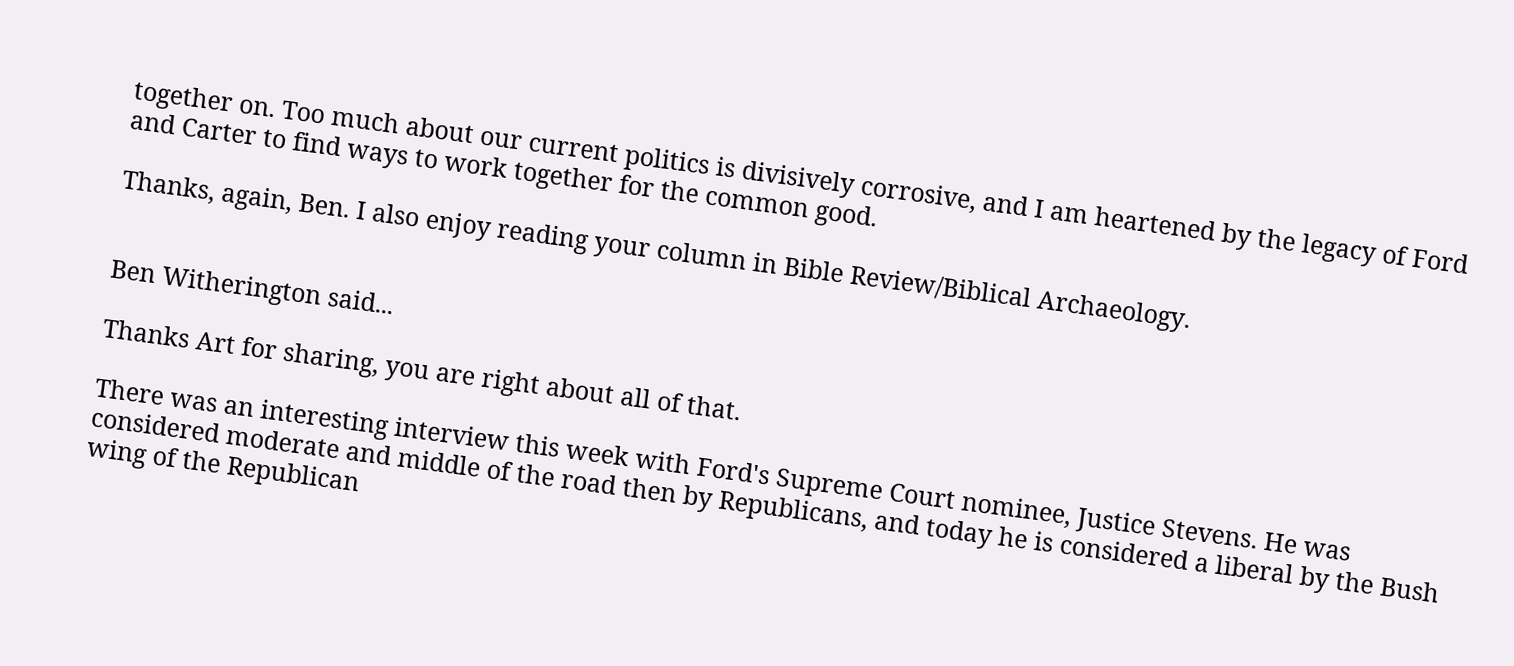together on. Too much about our current politics is divisively corrosive, and I am heartened by the legacy of Ford and Carter to find ways to work together for the common good.

Thanks, again, Ben. I also enjoy reading your column in Bible Review/Biblical Archaeology.


Ben Witherington said...

Thanks Art for sharing, you are right about all of that.

There was an interesting interview this week with Ford's Supreme Court nominee, Justice Stevens. He was considered moderate and middle of the road then by Republicans, and today he is considered a liberal by the Bush wing of the Republican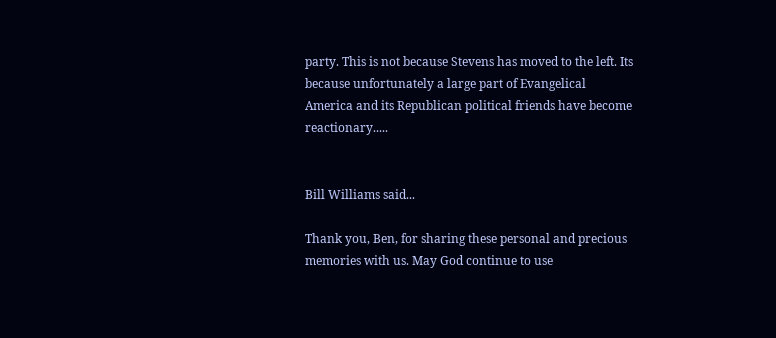party. This is not because Stevens has moved to the left. Its because unfortunately a large part of Evangelical America and its Republican political friends have become reactionary.....


Bill Williams said...

Thank you, Ben, for sharing these personal and precious memories with us. May God continue to use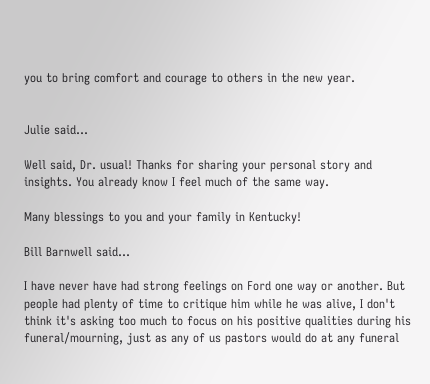you to bring comfort and courage to others in the new year.


Julie said...

Well said, Dr. usual! Thanks for sharing your personal story and insights. You already know I feel much of the same way.

Many blessings to you and your family in Kentucky!

Bill Barnwell said...

I have never have had strong feelings on Ford one way or another. But people had plenty of time to critique him while he was alive, I don't think it's asking too much to focus on his positive qualities during his funeral/mourning, just as any of us pastors would do at any funeral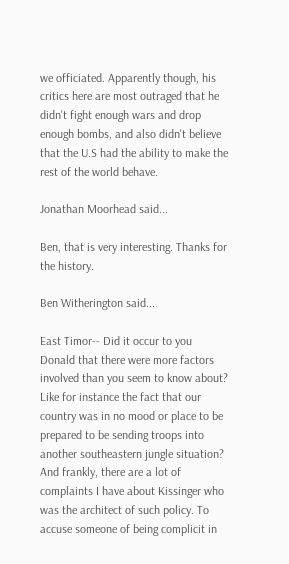we officiated. Apparently though, his critics here are most outraged that he didn't fight enough wars and drop enough bombs, and also didn't believe that the U.S had the ability to make the rest of the world behave.

Jonathan Moorhead said...

Ben, that is very interesting. Thanks for the history.

Ben Witherington said...

East Timor-- Did it occur to you Donald that there were more factors involved than you seem to know about? Like for instance the fact that our country was in no mood or place to be prepared to be sending troops into another southeastern jungle situation? And frankly, there are a lot of complaints I have about Kissinger who was the architect of such policy. To accuse someone of being complicit in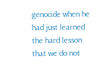genocide when he had just learned the hard lesson that we do not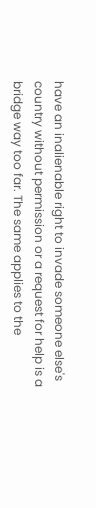have an inalienable right to invade someone else's country without permission or a request for help is a bridge way too far. The same applies to the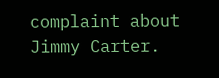complaint about Jimmy Carter.